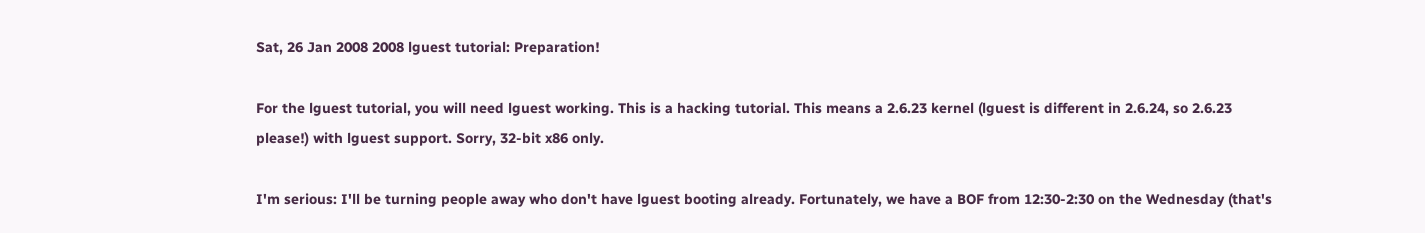Sat, 26 Jan 2008 2008 lguest tutorial: Preparation!

For the lguest tutorial, you will need lguest working. This is a hacking tutorial. This means a 2.6.23 kernel (lguest is different in 2.6.24, so 2.6.23 please!) with lguest support. Sorry, 32-bit x86 only.

I'm serious: I'll be turning people away who don't have lguest booting already. Fortunately, we have a BOF from 12:30-2:30 on the Wednesday (that's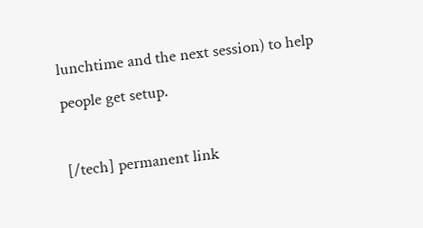lunchtime and the next session) to help people get setup.

[/tech] permanent link